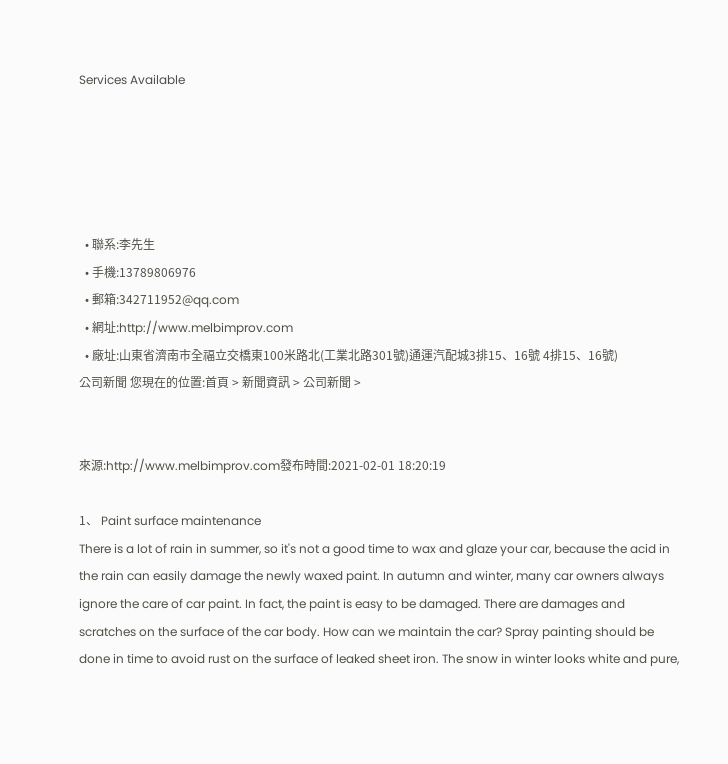Services Available





  • 聯系:李先生
  • 手機:13789806976
  • 郵箱:342711952@qq.com
  • 網址:http://www.melbimprov.com
  • 廠址:山東省濟南市全福立交橋東100米路北(工業北路301號)通運汽配城3排15、16號 4排15、16號)
公司新聞 您現在的位置:首頁 > 新聞資訊 > 公司新聞 >


來源:http://www.melbimprov.com發布時間:2021-02-01 18:20:19

1、 Paint surface maintenance
There is a lot of rain in summer, so it's not a good time to wax and glaze your car, because the acid in the rain can easily damage the newly waxed paint. In autumn and winter, many car owners always ignore the care of car paint. In fact, the paint is easy to be damaged. There are damages and scratches on the surface of the car body. How can we maintain the car? Spray painting should be done in time to avoid rust on the surface of leaked sheet iron. The snow in winter looks white and pure,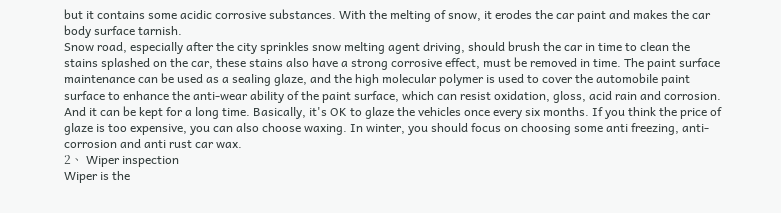but it contains some acidic corrosive substances. With the melting of snow, it erodes the car paint and makes the car body surface tarnish.
Snow road, especially after the city sprinkles snow melting agent driving, should brush the car in time to clean the stains splashed on the car, these stains also have a strong corrosive effect, must be removed in time. The paint surface maintenance can be used as a sealing glaze, and the high molecular polymer is used to cover the automobile paint surface to enhance the anti-wear ability of the paint surface, which can resist oxidation, gloss, acid rain and corrosion. And it can be kept for a long time. Basically, it's OK to glaze the vehicles once every six months. If you think the price of glaze is too expensive, you can also choose waxing. In winter, you should focus on choosing some anti freezing, anti-corrosion and anti rust car wax.
2、 Wiper inspection
Wiper is the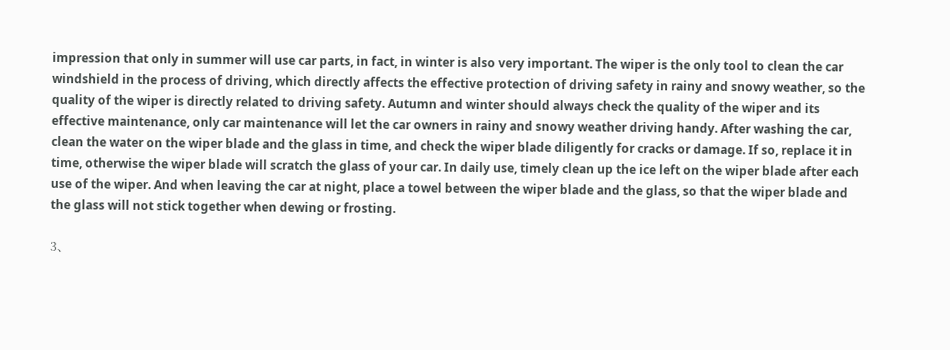impression that only in summer will use car parts, in fact, in winter is also very important. The wiper is the only tool to clean the car windshield in the process of driving, which directly affects the effective protection of driving safety in rainy and snowy weather, so the quality of the wiper is directly related to driving safety. Autumn and winter should always check the quality of the wiper and its effective maintenance, only car maintenance will let the car owners in rainy and snowy weather driving handy. After washing the car, clean the water on the wiper blade and the glass in time, and check the wiper blade diligently for cracks or damage. If so, replace it in time, otherwise the wiper blade will scratch the glass of your car. In daily use, timely clean up the ice left on the wiper blade after each use of the wiper. And when leaving the car at night, place a towel between the wiper blade and the glass, so that the wiper blade and the glass will not stick together when dewing or frosting.

3、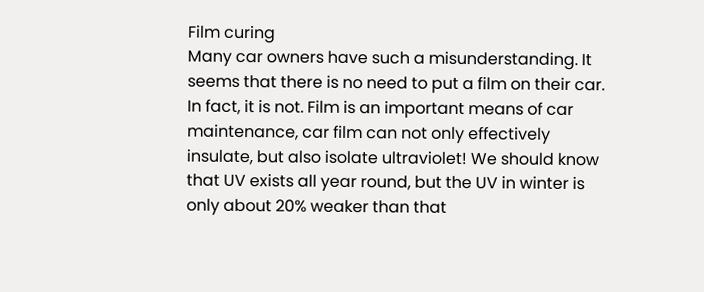Film curing
Many car owners have such a misunderstanding. It seems that there is no need to put a film on their car. In fact, it is not. Film is an important means of car maintenance, car film can not only effectively insulate, but also isolate ultraviolet! We should know that UV exists all year round, but the UV in winter is only about 20% weaker than that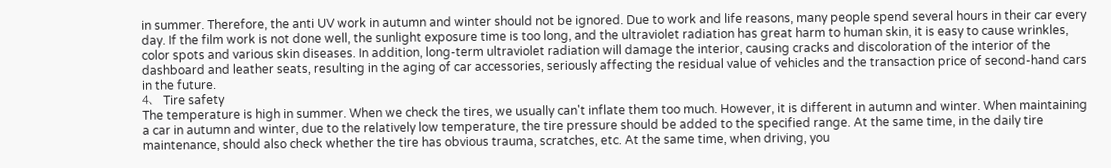in summer. Therefore, the anti UV work in autumn and winter should not be ignored. Due to work and life reasons, many people spend several hours in their car every day. If the film work is not done well, the sunlight exposure time is too long, and the ultraviolet radiation has great harm to human skin, it is easy to cause wrinkles, color spots and various skin diseases. In addition, long-term ultraviolet radiation will damage the interior, causing cracks and discoloration of the interior of the dashboard and leather seats, resulting in the aging of car accessories, seriously affecting the residual value of vehicles and the transaction price of second-hand cars in the future.
4、 Tire safety
The temperature is high in summer. When we check the tires, we usually can't inflate them too much. However, it is different in autumn and winter. When maintaining a car in autumn and winter, due to the relatively low temperature, the tire pressure should be added to the specified range. At the same time, in the daily tire maintenance, should also check whether the tire has obvious trauma, scratches, etc. At the same time, when driving, you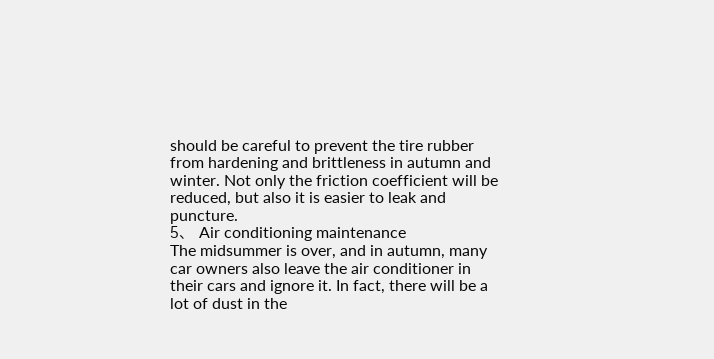should be careful to prevent the tire rubber from hardening and brittleness in autumn and winter. Not only the friction coefficient will be reduced, but also it is easier to leak and puncture.
5、 Air conditioning maintenance
The midsummer is over, and in autumn, many car owners also leave the air conditioner in their cars and ignore it. In fact, there will be a lot of dust in the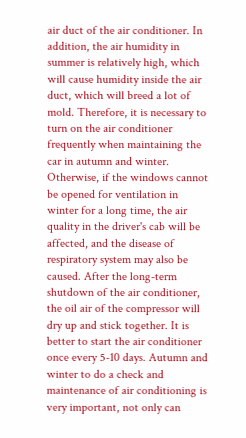air duct of the air conditioner. In addition, the air humidity in summer is relatively high, which will cause humidity inside the air duct, which will breed a lot of mold. Therefore, it is necessary to turn on the air conditioner frequently when maintaining the car in autumn and winter. Otherwise, if the windows cannot be opened for ventilation in winter for a long time, the air quality in the driver's cab will be affected, and the disease of respiratory system may also be caused. After the long-term shutdown of the air conditioner, the oil air of the compressor will dry up and stick together. It is better to start the air conditioner once every 5-10 days. Autumn and winter to do a check and maintenance of air conditioning is very important, not only can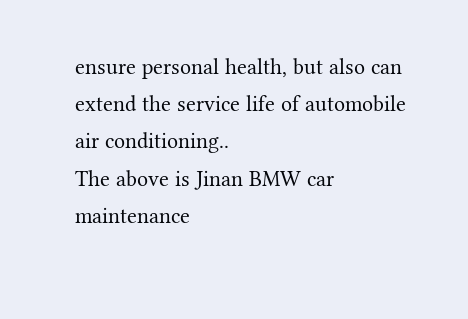ensure personal health, but also can extend the service life of automobile air conditioning..
The above is Jinan BMW car maintenance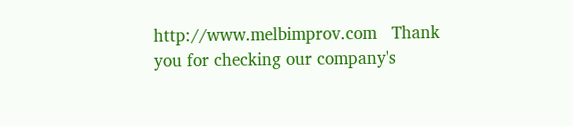http://www.melbimprov.com   Thank you for checking our company's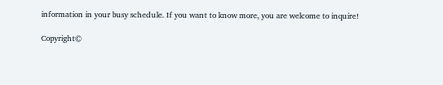information in your busy schedule. If you want to know more, you are welcome to inquire!

Copyright©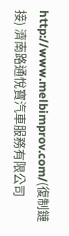http://www.melbimprov.com/(復制鏈接) 濟南路通悅寶汽車服務有限公司